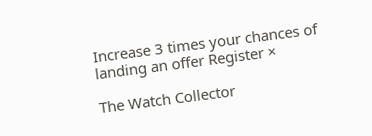Increase 3 times your chances of landing an offer Register ×

The Watch Collector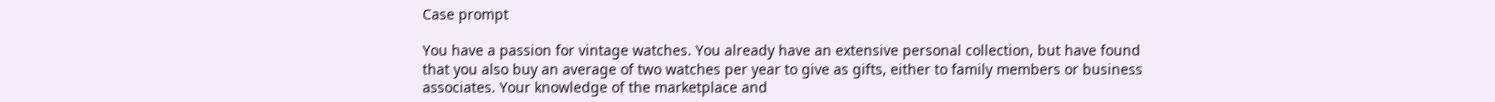Case prompt

You have a passion for vintage watches. You already have an extensive personal collection, but have found that you also buy an average of two watches per year to give as gifts, either to family members or business associates. Your knowledge of the marketplace and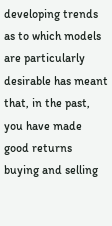developing trends as to which models are particularly desirable has meant that, in the past, you have made good returns buying and selling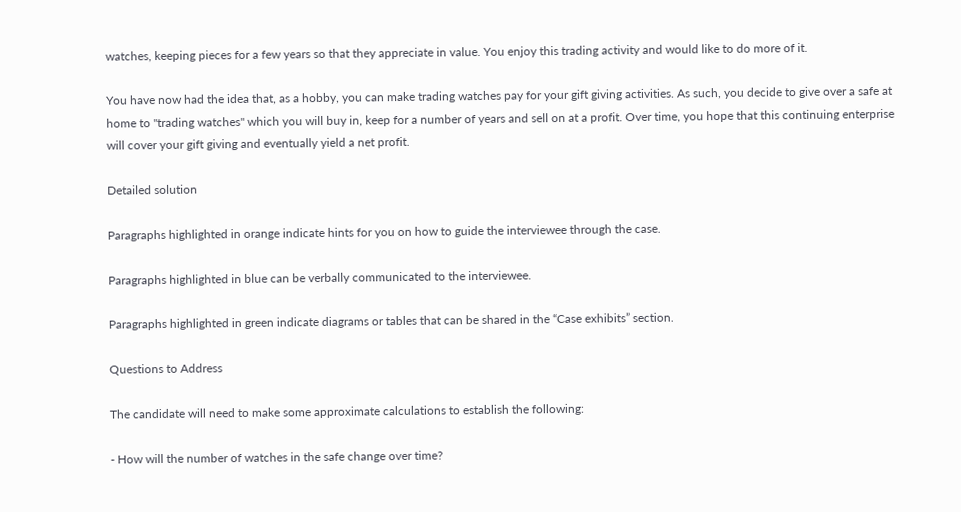watches, keeping pieces for a few years so that they appreciate in value. You enjoy this trading activity and would like to do more of it.

You have now had the idea that, as a hobby, you can make trading watches pay for your gift giving activities. As such, you decide to give over a safe at home to "trading watches" which you will buy in, keep for a number of years and sell on at a profit. Over time, you hope that this continuing enterprise will cover your gift giving and eventually yield a net profit.

Detailed solution

Paragraphs highlighted in orange indicate hints for you on how to guide the interviewee through the case.

Paragraphs highlighted in blue can be verbally communicated to the interviewee.

Paragraphs highlighted in green indicate diagrams or tables that can be shared in the “Case exhibits” section.

Questions to Address

The candidate will need to make some approximate calculations to establish the following:

- How will the number of watches in the safe change over time?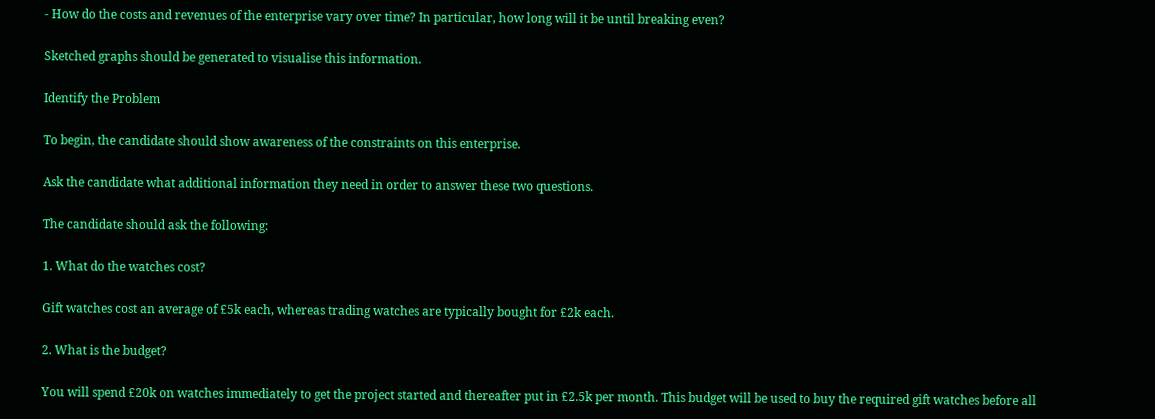- How do the costs and revenues of the enterprise vary over time? In particular, how long will it be until breaking even?

Sketched graphs should be generated to visualise this information.

Identify the Problem

To begin, the candidate should show awareness of the constraints on this enterprise.

Ask the candidate what additional information they need in order to answer these two questions.

The candidate should ask the following:

1. What do the watches cost?

Gift watches cost an average of £5k each, whereas trading watches are typically bought for £2k each.

2. What is the budget?

You will spend £20k on watches immediately to get the project started and thereafter put in £2.5k per month. This budget will be used to buy the required gift watches before all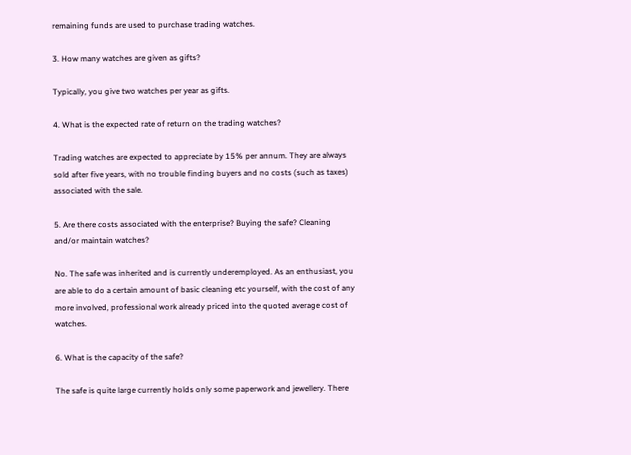remaining funds are used to purchase trading watches.

3. How many watches are given as gifts?

Typically, you give two watches per year as gifts.

4. What is the expected rate of return on the trading watches?

Trading watches are expected to appreciate by 15% per annum. They are always sold after five years, with no trouble finding buyers and no costs (such as taxes) associated with the sale.

5. Are there costs associated with the enterprise? Buying the safe? Cleaning and/or maintain watches?

No. The safe was inherited and is currently underemployed. As an enthusiast, you are able to do a certain amount of basic cleaning etc yourself, with the cost of any more involved, professional work already priced into the quoted average cost of watches.

6. What is the capacity of the safe?

The safe is quite large currently holds only some paperwork and jewellery. There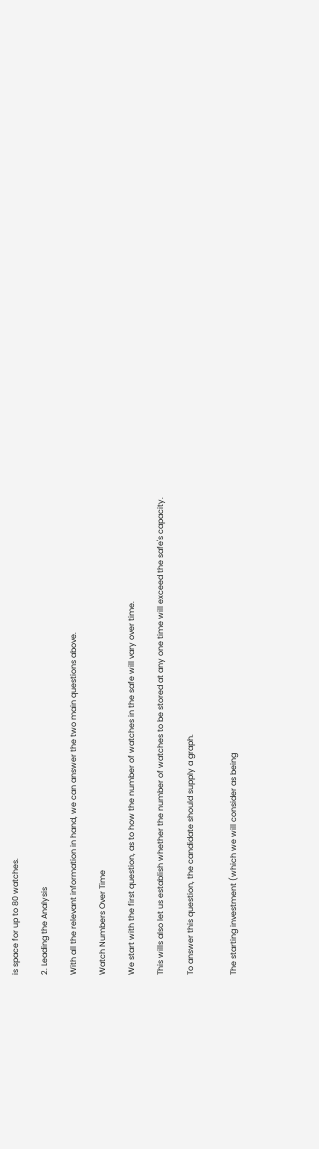is space for up to 80 watches.

2. Leading the Analysis

With all the relevant information in hand, we can answer the two main questions above.

Watch Numbers Over Time

We start with the first question, as to how the number of watches in the safe will vary over time.

This wills also let us establish whether the number of watches to be stored at any one time will exceed the safe's capacity.

To answer this question, the candidate should supply a graph.


The starting investment (which we will consider as being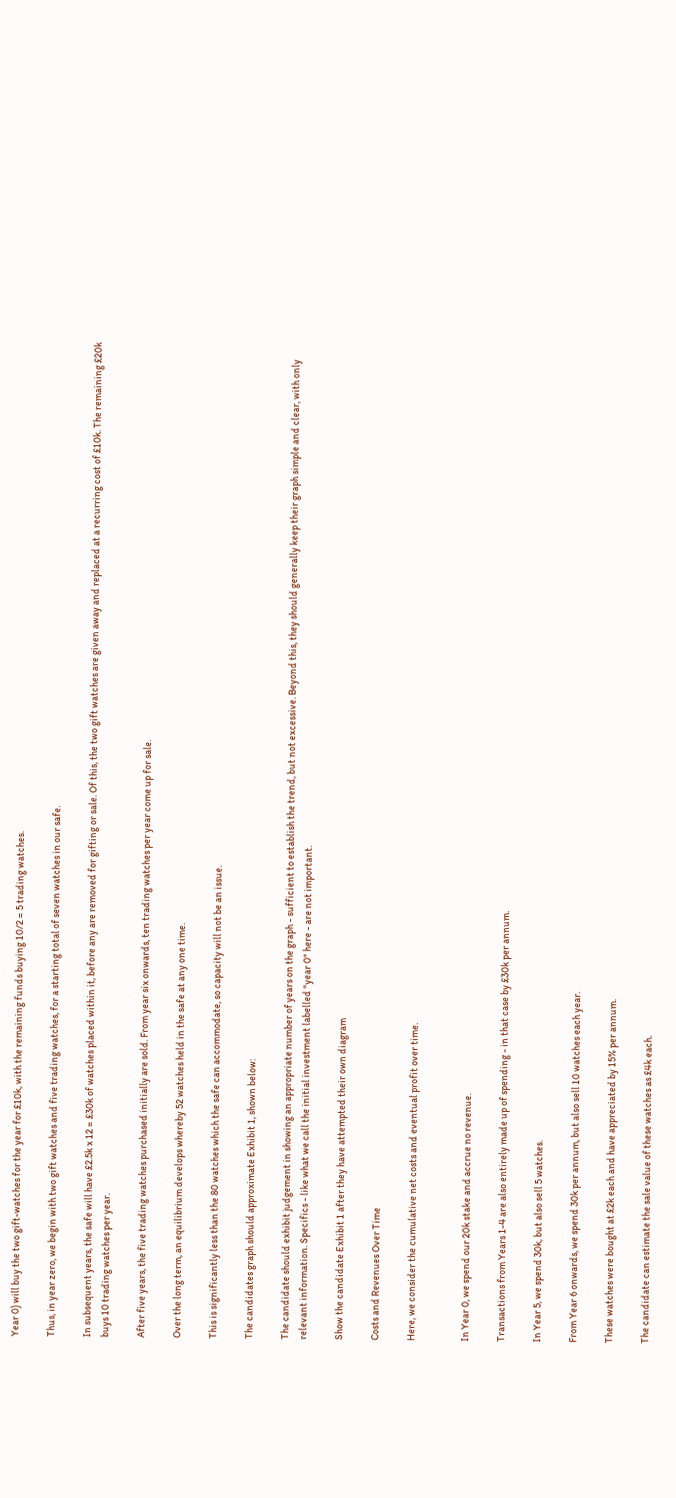Year 0) will buy the two gift-watches for the year for £10k, with the remaining funds buying 10/2 = 5 trading watches.

Thus, in year zero, we begin with two gift watches and five trading watches, for a starting total of seven watches in our safe.

In subsequent years, the safe will have £2.5k x 12 = £30k of watches placed within it, before any are removed for gifting or sale. Of this, the two gift watches are given away and replaced at a recurring cost of £10k. The remaining £20k buys 10 trading watches per year.

After five years, the five trading watches purchased initially are sold. From year six onwards, ten trading watches per year come up for sale.

Over the long term, an equilibrium develops whereby 52 watches held in the safe at any one time.

This is significantly less than the 80 watches which the safe can accommodate, so capacity will not be an issue.

The candidates graph should approximate Exhibit 1, shown below:

The candidate should exhibit judgement in showing an appropriate number of years on the graph - sufficient to establish the trend, but not excessive. Beyond this, they should generally keep their graph simple and clear, with only relevant information. Specifics - like what we call the initial investment labelled "year 0" here - are not important.

Show the candidate Exhibit 1 after they have attempted their own diagram

Costs and Revenues Over Time

Here, we consider the cumulative net costs and eventual profit over time.


In Year 0, we spend our 20k stake and accrue no revenue.

Transactions from Years 1-4 are also entirely made up of spending - in that case by £30k per annum.

In Year 5, we spend 30k, but also sell 5 watches.

From Year 6 onwards, we spend 30k per annum, but also sell 10 watches each year.

These watches were bought at £2k each and have appreciated by 15% per annum.

The candidate can estimate the sale value of these watches as £4k each.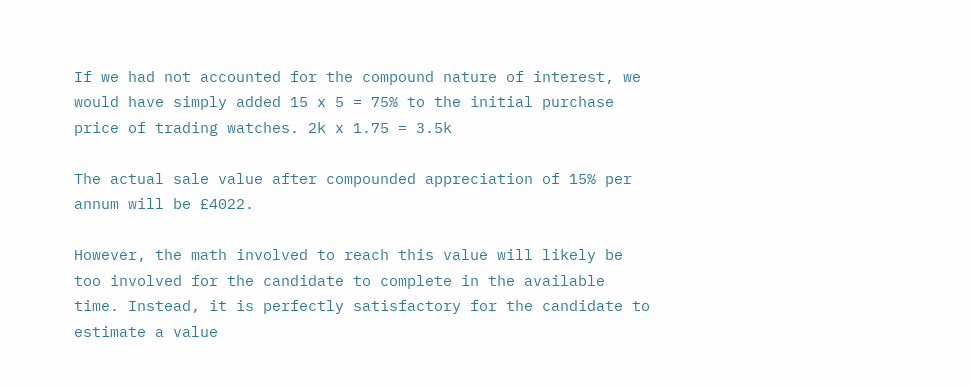If we had not accounted for the compound nature of interest, we would have simply added 15 x 5 = 75% to the initial purchase price of trading watches. 2k x 1.75 = 3.5k

The actual sale value after compounded appreciation of 15% per annum will be £4022.

However, the math involved to reach this value will likely be too involved for the candidate to complete in the available time. Instead, it is perfectly satisfactory for the candidate to estimate a value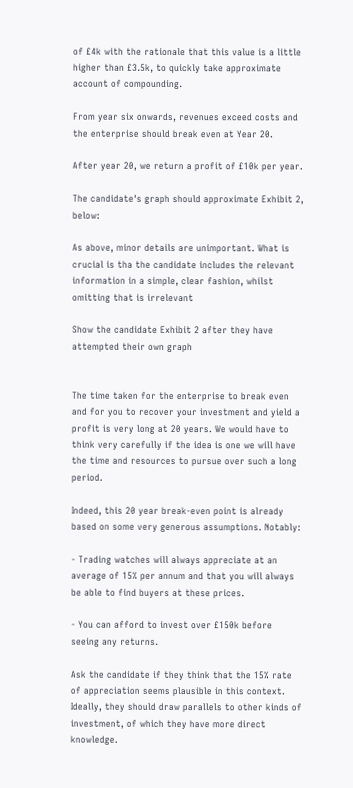of £4k with the rationale that this value is a little higher than £3.5k, to quickly take approximate account of compounding.

From year six onwards, revenues exceed costs and the enterprise should break even at Year 20.

After year 20, we return a profit of £10k per year.

The candidate's graph should approximate Exhibit 2, below:

As above, minor details are unimportant. What is crucial is tha the candidate includes the relevant information in a simple, clear fashion, whilst omitting that is irrelevant

Show the candidate Exhibit 2 after they have attempted their own graph


The time taken for the enterprise to break even and for you to recover your investment and yield a profit is very long at 20 years. We would have to think very carefully if the idea is one we will have the time and resources to pursue over such a long period.

Indeed, this 20 year break-even point is already based on some very generous assumptions. Notably:

- Trading watches will always appreciate at an average of 15% per annum and that you will always be able to find buyers at these prices.

- You can afford to invest over £150k before seeing any returns.

Ask the candidate if they think that the 15% rate of appreciation seems plausible in this context. Ideally, they should draw parallels to other kinds of investment, of which they have more direct knowledge.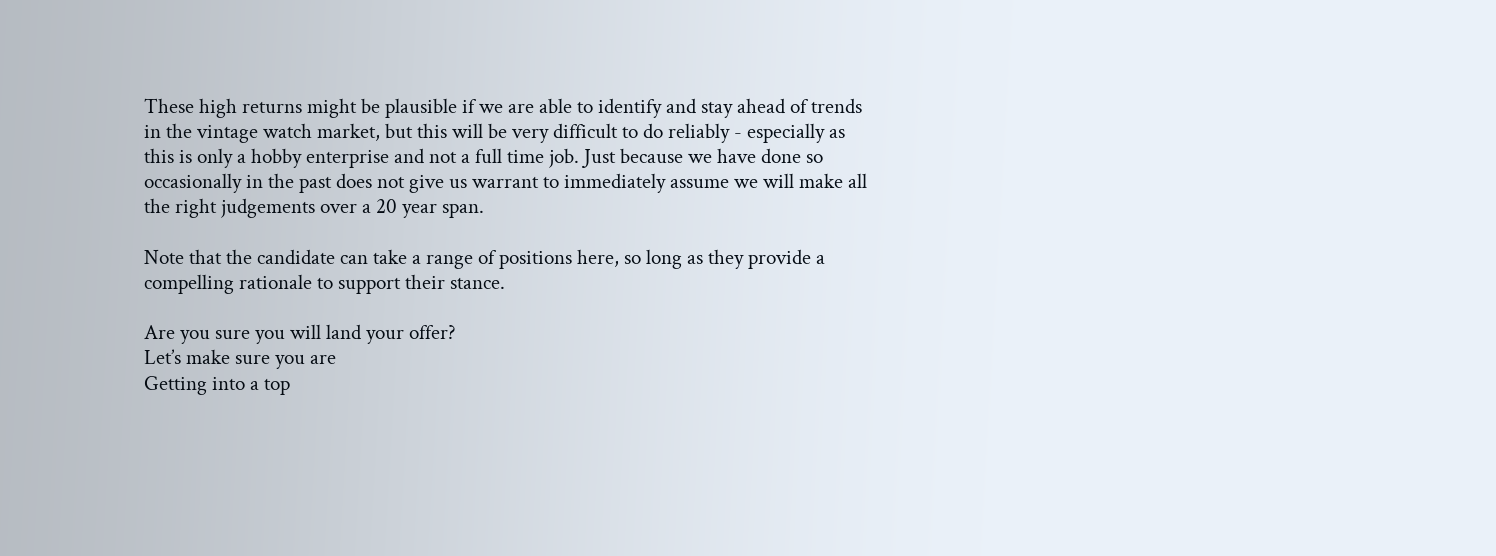These high returns might be plausible if we are able to identify and stay ahead of trends in the vintage watch market, but this will be very difficult to do reliably - especially as this is only a hobby enterprise and not a full time job. Just because we have done so occasionally in the past does not give us warrant to immediately assume we will make all the right judgements over a 20 year span.

Note that the candidate can take a range of positions here, so long as they provide a compelling rationale to support their stance.

Are you sure you will land your offer?
Let’s make sure you are
Getting into a top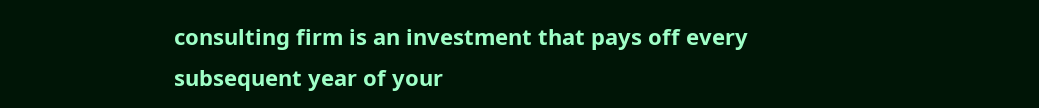consulting firm is an investment that pays off every subsequent year of your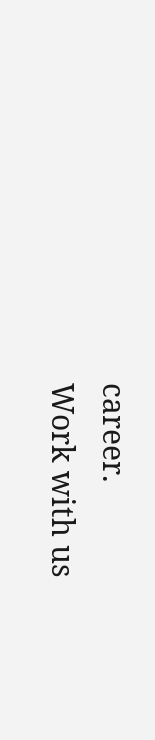career.
Work with us